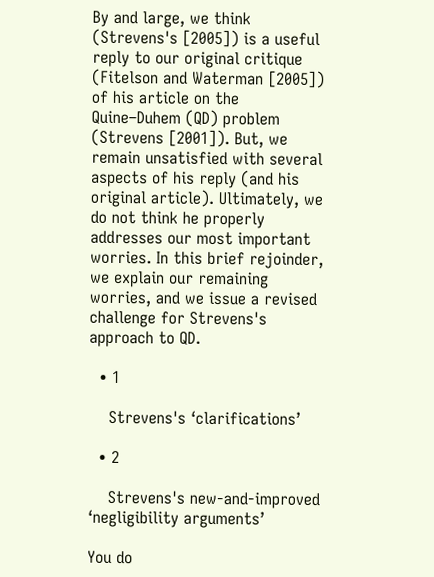By and large, we think (Strevens's [2005]) is a useful reply to our original critique (Fitelson and Waterman [2005]) of his article on the Quine–Duhem (QD) problem (Strevens [2001]). But, we remain unsatisfied with several aspects of his reply (and his original article). Ultimately, we do not think he properly addresses our most important worries. In this brief rejoinder, we explain our remaining worries, and we issue a revised challenge for Strevens's approach to QD.

  • 1

    Strevens's ‘clarifications’

  • 2

    Strevens's new-and-improved ‘negligibility arguments’

You do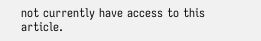not currently have access to this article.